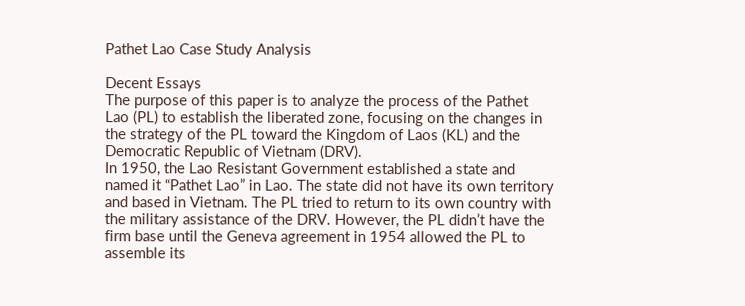Pathet Lao Case Study Analysis

Decent Essays
The purpose of this paper is to analyze the process of the Pathet Lao (PL) to establish the liberated zone, focusing on the changes in the strategy of the PL toward the Kingdom of Laos (KL) and the Democratic Republic of Vietnam (DRV).
In 1950, the Lao Resistant Government established a state and named it “Pathet Lao” in Lao. The state did not have its own territory and based in Vietnam. The PL tried to return to its own country with the military assistance of the DRV. However, the PL didn’t have the firm base until the Geneva agreement in 1954 allowed the PL to assemble its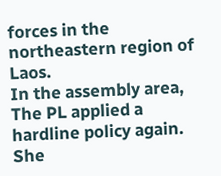forces in the northeastern region of Laos.
In the assembly area, The PL applied a hardline policy again. She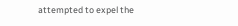attempted to expel the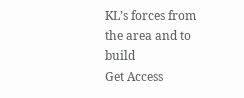KL’s forces from the area and to build
Get Access